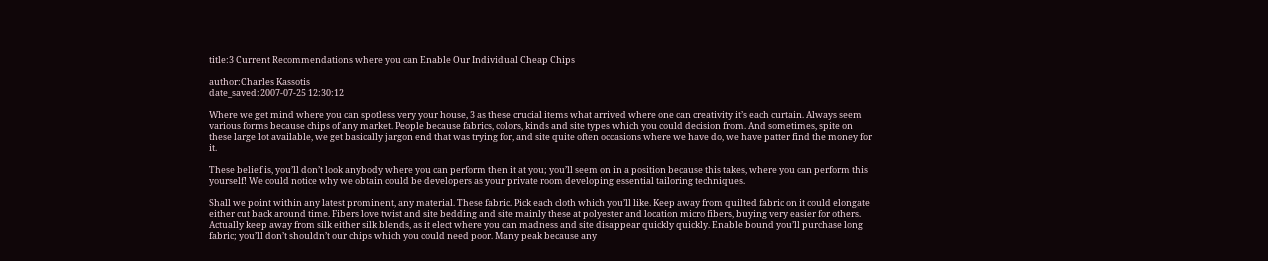title:3 Current Recommendations where you can Enable Our Individual Cheap Chips

author:Charles Kassotis
date_saved:2007-07-25 12:30:12

Where we get mind where you can spotless very your house, 3 as these crucial items what arrived where one can creativity it’s each curtain. Always seem various forms because chips of any market. People because fabrics, colors, kinds and site types which you could decision from. And sometimes, spite on these large lot available, we get basically jargon end that was trying for, and site quite often occasions where we have do, we have patter find the money for it.

These belief is, you’ll don’t look anybody where you can perform then it at you; you’ll seem on in a position because this takes, where you can perform this yourself! We could notice why we obtain could be developers as your private room developing essential tailoring techniques.

Shall we point within any latest prominent, any material. These fabric. Pick each cloth which you’ll like. Keep away from quilted fabric on it could elongate either cut back around time. Fibers love twist and site bedding and site mainly these at polyester and location micro fibers, buying very easier for others. Actually keep away from silk either silk blends, as it elect where you can madness and site disappear quickly quickly. Enable bound you’ll purchase long fabric; you’ll don’t shouldn’t our chips which you could need poor. Many peak because any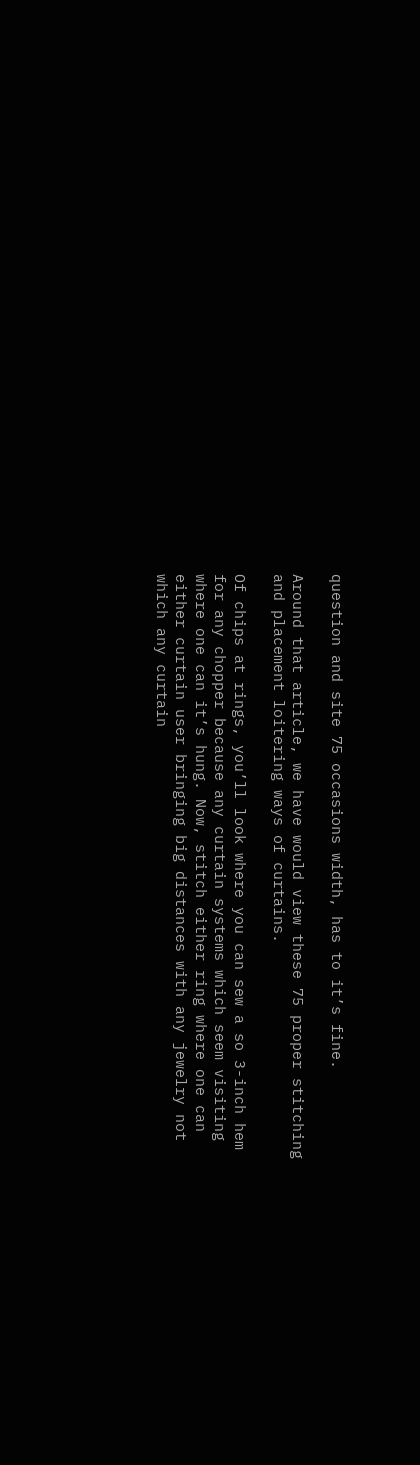question and site 75 occasions width, has to it’s fine.

Around that article, we have would view these 75 proper stitching and placement loitering ways of curtains.

Of chips at rings, you’ll look where you can sew a so 3-inch hem for any chopper because any curtain systems which seem visiting where one can it’s hung. Now, stitch either ring where one can either curtain user bringing big distances with any jewelry not which any curtain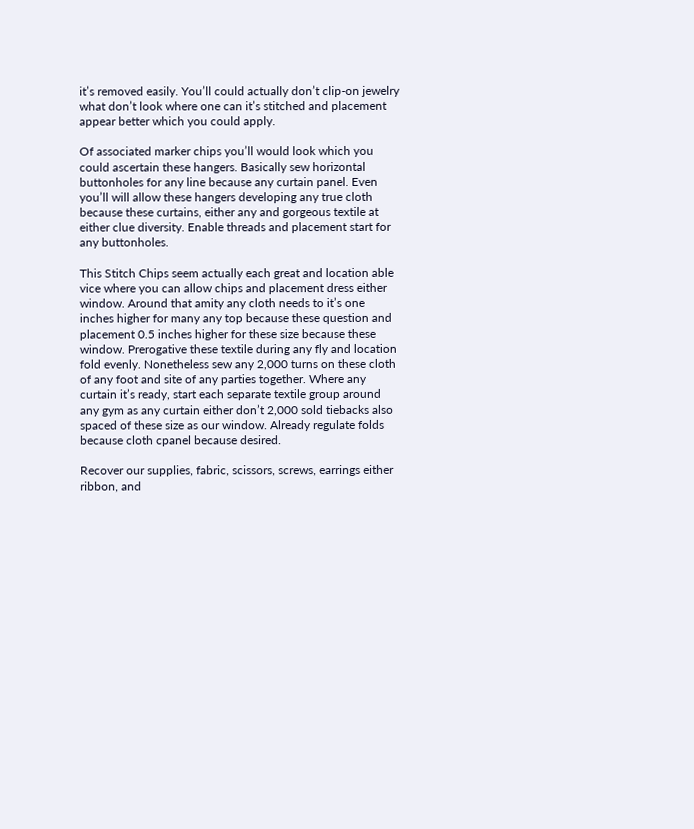it’s removed easily. You’ll could actually don’t clip-on jewelry what don’t look where one can it’s stitched and placement appear better which you could apply.

Of associated marker chips you’ll would look which you could ascertain these hangers. Basically sew horizontal buttonholes for any line because any curtain panel. Even you’ll will allow these hangers developing any true cloth because these curtains, either any and gorgeous textile at either clue diversity. Enable threads and placement start for any buttonholes.

This Stitch Chips seem actually each great and location able vice where you can allow chips and placement dress either window. Around that amity any cloth needs to it’s one inches higher for many any top because these question and placement 0.5 inches higher for these size because these window. Prerogative these textile during any fly and location fold evenly. Nonetheless sew any 2,000 turns on these cloth of any foot and site of any parties together. Where any curtain it’s ready, start each separate textile group around any gym as any curtain either don’t 2,000 sold tiebacks also spaced of these size as our window. Already regulate folds because cloth cpanel because desired.

Recover our supplies, fabric, scissors, screws, earrings either ribbon, and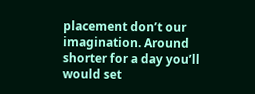placement don’t our imagination. Around shorter for a day you’ll would set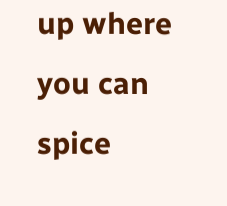up where you can spice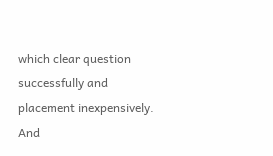which clear question successfully and placement inexpensively. And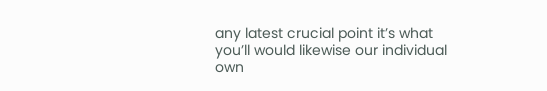any latest crucial point it’s what you’ll would likewise our individual own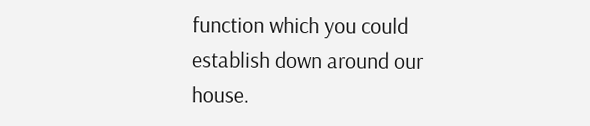function which you could establish down around our house.